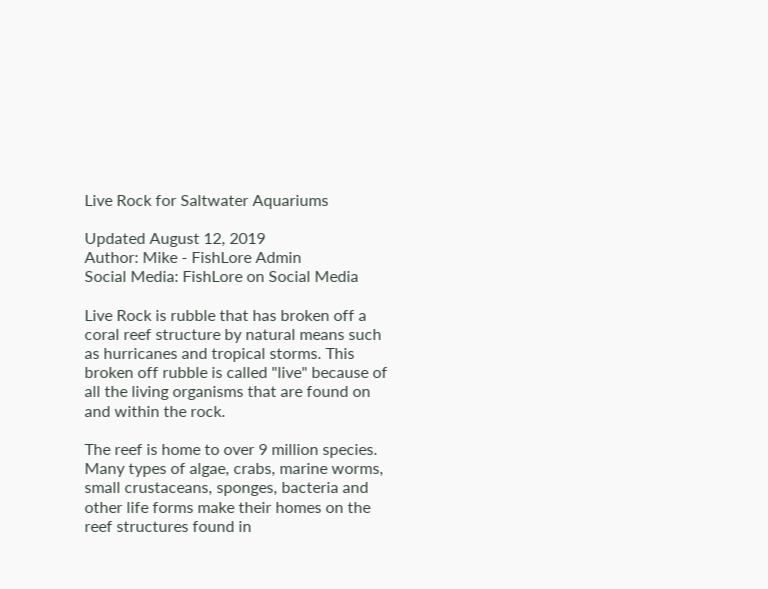Live Rock for Saltwater Aquariums

Updated August 12, 2019
Author: Mike - FishLore Admin
Social Media: FishLore on Social Media

Live Rock is rubble that has broken off a coral reef structure by natural means such as hurricanes and tropical storms. This broken off rubble is called "live" because of all the living organisms that are found on and within the rock.

The reef is home to over 9 million species. Many types of algae, crabs, marine worms, small crustaceans, sponges, bacteria and other life forms make their homes on the reef structures found in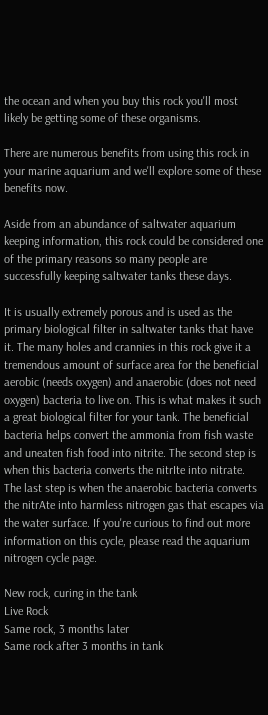the ocean and when you buy this rock you'll most likely be getting some of these organisms.

There are numerous benefits from using this rock in your marine aquarium and we'll explore some of these benefits now.

Aside from an abundance of saltwater aquarium keeping information, this rock could be considered one of the primary reasons so many people are successfully keeping saltwater tanks these days.

It is usually extremely porous and is used as the primary biological filter in saltwater tanks that have it. The many holes and crannies in this rock give it a tremendous amount of surface area for the beneficial aerobic (needs oxygen) and anaerobic (does not need oxygen) bacteria to live on. This is what makes it such a great biological filter for your tank. The beneficial bacteria helps convert the ammonia from fish waste and uneaten fish food into nitrite. The second step is when this bacteria converts the nitrIte into nitrate. The last step is when the anaerobic bacteria converts the nitrAte into harmless nitrogen gas that escapes via the water surface. If you're curious to find out more information on this cycle, please read the aquarium nitrogen cycle page.

New rock, curing in the tank
Live Rock
Same rock, 3 months later
Same rock after 3 months in tank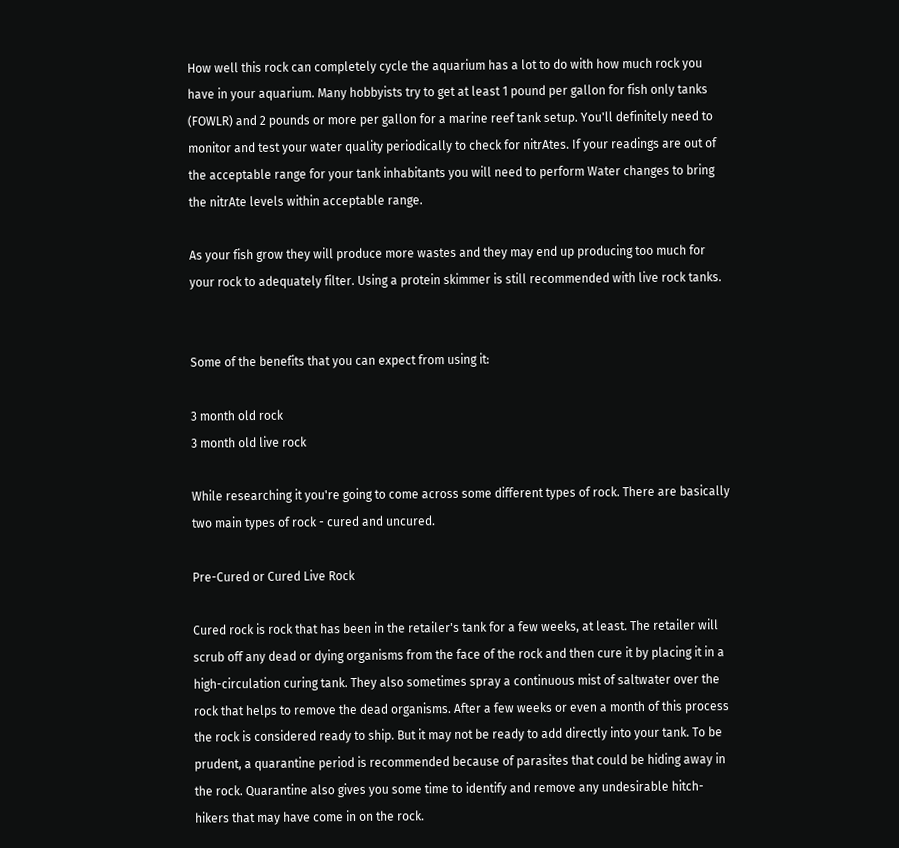How well this rock can completely cycle the aquarium has a lot to do with how much rock you have in your aquarium. Many hobbyists try to get at least 1 pound per gallon for fish only tanks (FOWLR) and 2 pounds or more per gallon for a marine reef tank setup. You'll definitely need to monitor and test your water quality periodically to check for nitrAtes. If your readings are out of the acceptable range for your tank inhabitants you will need to perform Water changes to bring the nitrAte levels within acceptable range.

As your fish grow they will produce more wastes and they may end up producing too much for your rock to adequately filter. Using a protein skimmer is still recommended with live rock tanks.


Some of the benefits that you can expect from using it:

3 month old rock
3 month old live rock

While researching it you're going to come across some different types of rock. There are basically two main types of rock - cured and uncured.

Pre-Cured or Cured Live Rock

Cured rock is rock that has been in the retailer's tank for a few weeks, at least. The retailer will scrub off any dead or dying organisms from the face of the rock and then cure it by placing it in a high-circulation curing tank. They also sometimes spray a continuous mist of saltwater over the rock that helps to remove the dead organisms. After a few weeks or even a month of this process the rock is considered ready to ship. But it may not be ready to add directly into your tank. To be prudent, a quarantine period is recommended because of parasites that could be hiding away in the rock. Quarantine also gives you some time to identify and remove any undesirable hitch-hikers that may have come in on the rock.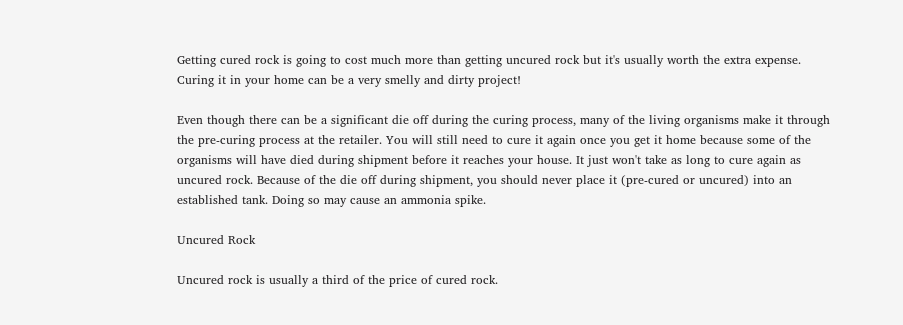Getting cured rock is going to cost much more than getting uncured rock but it's usually worth the extra expense. Curing it in your home can be a very smelly and dirty project!

Even though there can be a significant die off during the curing process, many of the living organisms make it through the pre-curing process at the retailer. You will still need to cure it again once you get it home because some of the organisms will have died during shipment before it reaches your house. It just won't take as long to cure again as uncured rock. Because of the die off during shipment, you should never place it (pre-cured or uncured) into an established tank. Doing so may cause an ammonia spike.

Uncured Rock

Uncured rock is usually a third of the price of cured rock.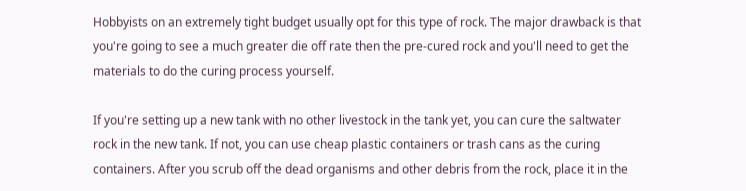Hobbyists on an extremely tight budget usually opt for this type of rock. The major drawback is that you're going to see a much greater die off rate then the pre-cured rock and you'll need to get the materials to do the curing process yourself.

If you're setting up a new tank with no other livestock in the tank yet, you can cure the saltwater rock in the new tank. If not, you can use cheap plastic containers or trash cans as the curing containers. After you scrub off the dead organisms and other debris from the rock, place it in the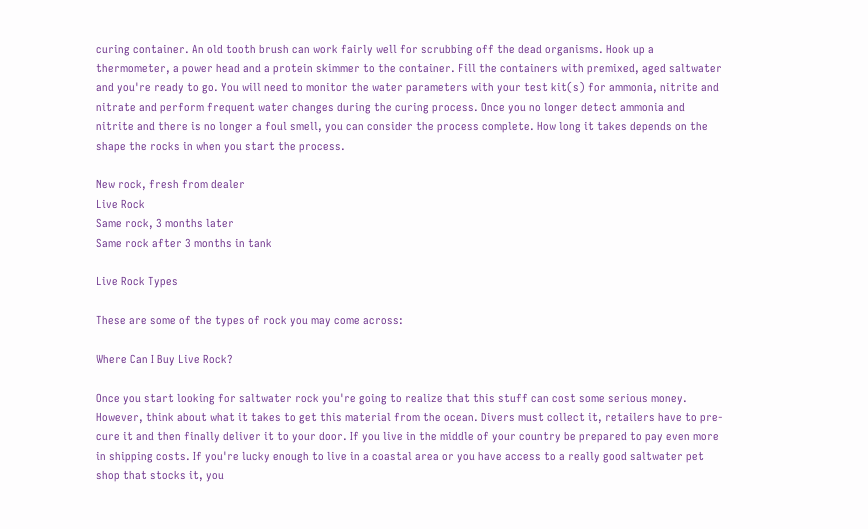curing container. An old tooth brush can work fairly well for scrubbing off the dead organisms. Hook up a thermometer, a power head and a protein skimmer to the container. Fill the containers with premixed, aged saltwater and you're ready to go. You will need to monitor the water parameters with your test kit(s) for ammonia, nitrite and nitrate and perform frequent water changes during the curing process. Once you no longer detect ammonia and nitrite and there is no longer a foul smell, you can consider the process complete. How long it takes depends on the shape the rocks in when you start the process.

New rock, fresh from dealer
Live Rock
Same rock, 3 months later
Same rock after 3 months in tank

Live Rock Types

These are some of the types of rock you may come across:

Where Can I Buy Live Rock?

Once you start looking for saltwater rock you're going to realize that this stuff can cost some serious money. However, think about what it takes to get this material from the ocean. Divers must collect it, retailers have to pre-cure it and then finally deliver it to your door. If you live in the middle of your country be prepared to pay even more in shipping costs. If you're lucky enough to live in a coastal area or you have access to a really good saltwater pet shop that stocks it, you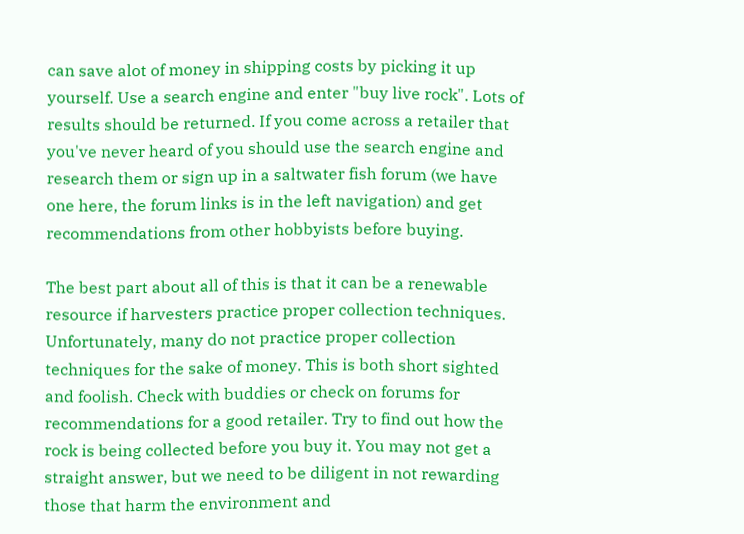can save alot of money in shipping costs by picking it up yourself. Use a search engine and enter "buy live rock". Lots of results should be returned. If you come across a retailer that you've never heard of you should use the search engine and research them or sign up in a saltwater fish forum (we have one here, the forum links is in the left navigation) and get recommendations from other hobbyists before buying.

The best part about all of this is that it can be a renewable resource if harvesters practice proper collection techniques. Unfortunately, many do not practice proper collection techniques for the sake of money. This is both short sighted and foolish. Check with buddies or check on forums for recommendations for a good retailer. Try to find out how the rock is being collected before you buy it. You may not get a straight answer, but we need to be diligent in not rewarding those that harm the environment and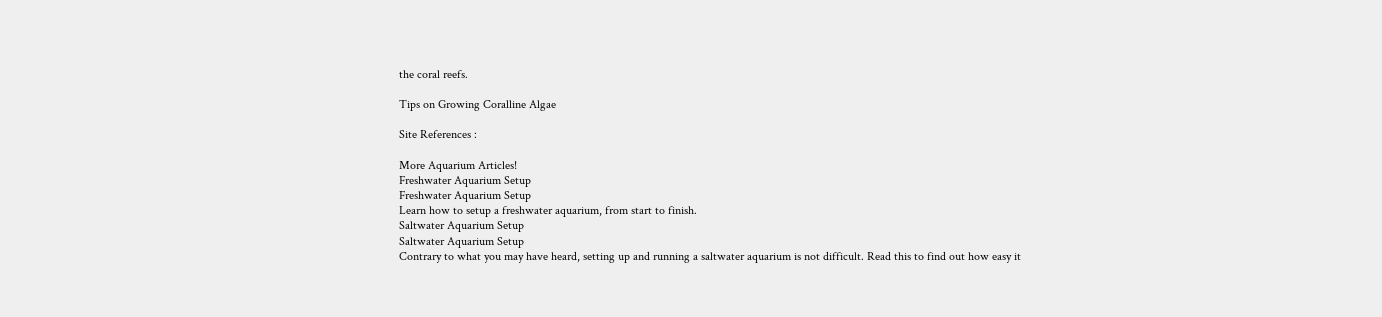the coral reefs.

Tips on Growing Coralline Algae

Site References :

More Aquarium Articles!
Freshwater Aquarium Setup
Freshwater Aquarium Setup
Learn how to setup a freshwater aquarium, from start to finish.
Saltwater Aquarium Setup
Saltwater Aquarium Setup
Contrary to what you may have heard, setting up and running a saltwater aquarium is not difficult. Read this to find out how easy it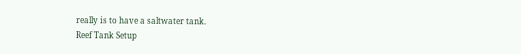really is to have a saltwater tank.
Reef Tank Setup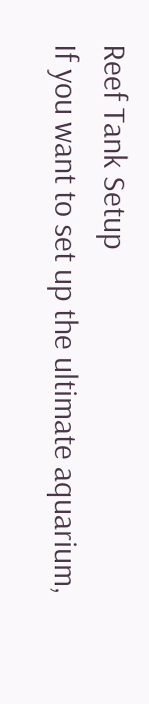Reef Tank Setup
If you want to set up the ultimate aquarium,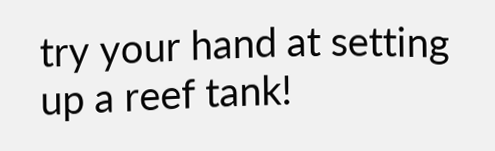try your hand at setting up a reef tank!